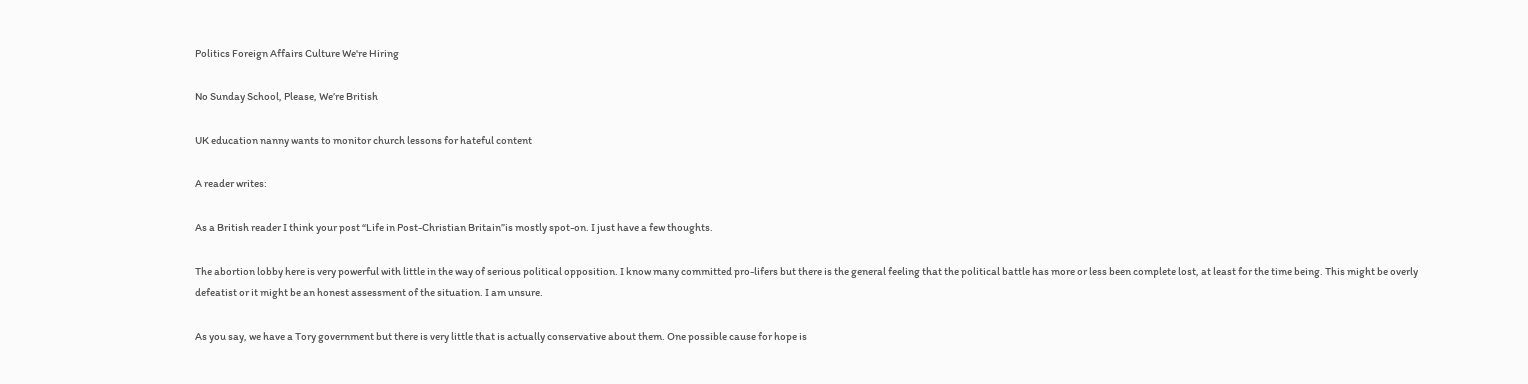Politics Foreign Affairs Culture We're Hiring

No Sunday School, Please, We’re British

UK education nanny wants to monitor church lessons for hateful content

A reader writes:

As a British reader I think your post “Life in Post-Christian Britain”is mostly spot-on. I just have a few thoughts.

The abortion lobby here is very powerful with little in the way of serious political opposition. I know many committed pro-lifers but there is the general feeling that the political battle has more or less been complete lost, at least for the time being. This might be overly defeatist or it might be an honest assessment of the situation. I am unsure.

As you say, we have a Tory government but there is very little that is actually conservative about them. One possible cause for hope is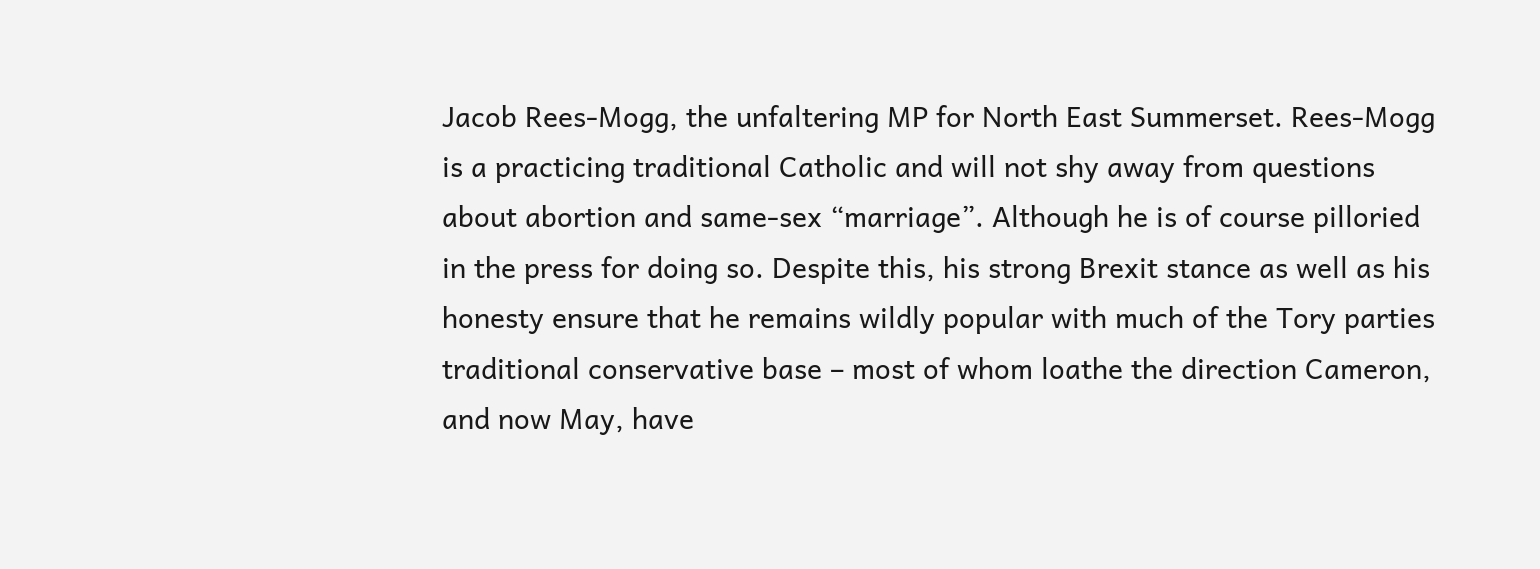Jacob Rees-Mogg, the unfaltering MP for North East Summerset. Rees-Mogg is a practicing traditional Catholic and will not shy away from questions about abortion and same-sex “marriage”. Although he is of course pilloried in the press for doing so. Despite this, his strong Brexit stance as well as his honesty ensure that he remains wildly popular with much of the Tory parties traditional conservative base – most of whom loathe the direction Cameron, and now May, have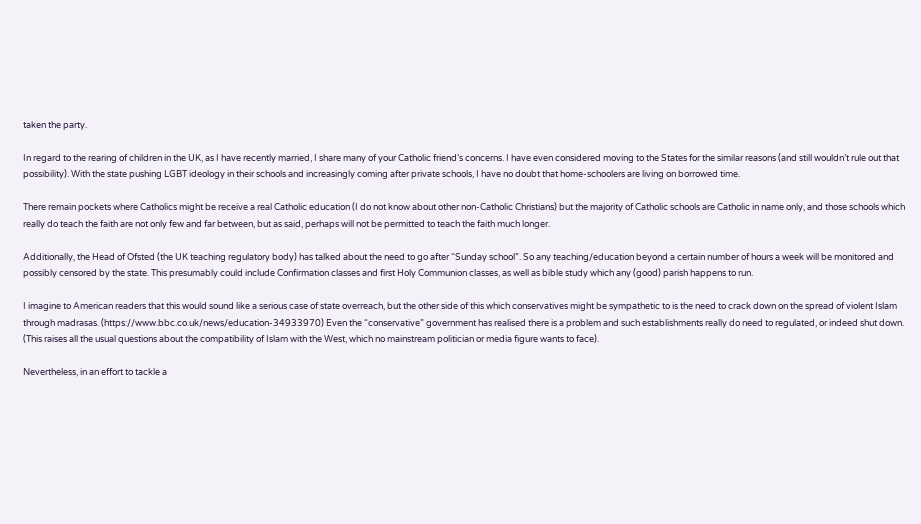taken the party.

In regard to the rearing of children in the UK, as I have recently married, I share many of your Catholic friend’s concerns. I have even considered moving to the States for the similar reasons (and still wouldn’t rule out that possibility). With the state pushing LGBT ideology in their schools and increasingly coming after private schools, I have no doubt that home-schoolers are living on borrowed time.

There remain pockets where Catholics might be receive a real Catholic education (I do not know about other non-Catholic Christians) but the majority of Catholic schools are Catholic in name only, and those schools which really do teach the faith are not only few and far between, but as said, perhaps will not be permitted to teach the faith much longer.

Additionally, the Head of Ofsted (the UK teaching regulatory body) has talked about the need to go after “Sunday school”. So any teaching/education beyond a certain number of hours a week will be monitored and possibly censored by the state. This presumably could include Confirmation classes and first Holy Communion classes, as well as bible study which any (good) parish happens to run.

I imagine to American readers that this would sound like a serious case of state overreach, but the other side of this which conservatives might be sympathetic to is the need to crack down on the spread of violent Islam through madrasas. (https://www.bbc.co.uk/news/education-34933970) Even the “conservative” government has realised there is a problem and such establishments really do need to regulated, or indeed shut down. (This raises all the usual questions about the compatibility of Islam with the West, which no mainstream politician or media figure wants to face).

Nevertheless, in an effort to tackle a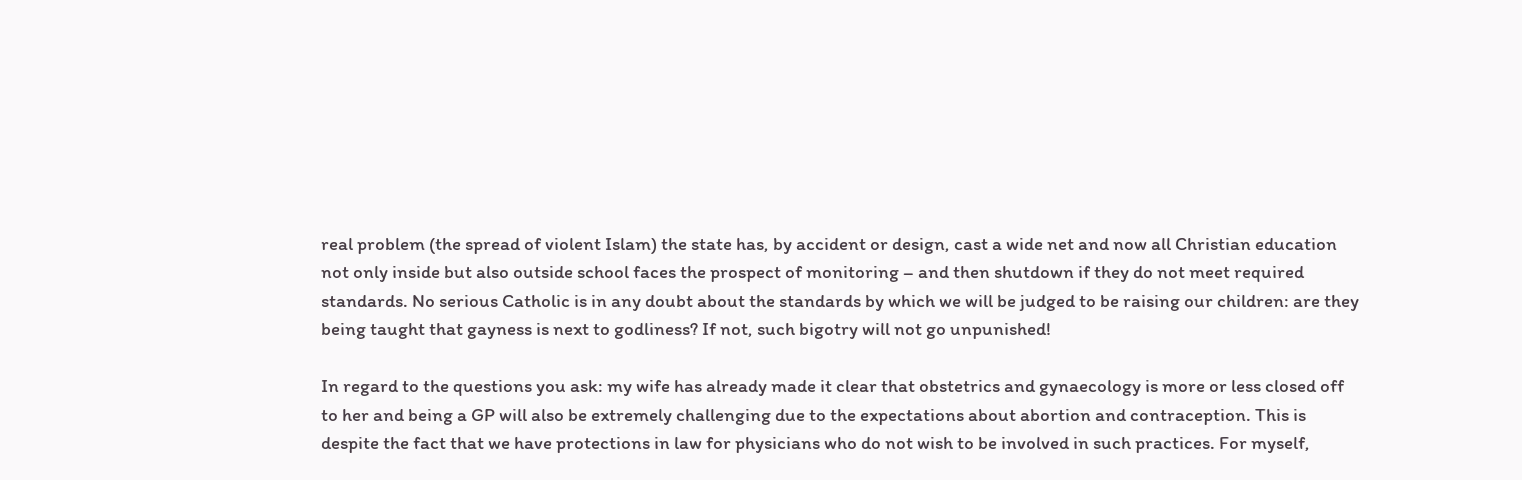real problem (the spread of violent Islam) the state has, by accident or design, cast a wide net and now all Christian education not only inside but also outside school faces the prospect of monitoring – and then shutdown if they do not meet required standards. No serious Catholic is in any doubt about the standards by which we will be judged to be raising our children: are they being taught that gayness is next to godliness? If not, such bigotry will not go unpunished!

In regard to the questions you ask: my wife has already made it clear that obstetrics and gynaecology is more or less closed off to her and being a GP will also be extremely challenging due to the expectations about abortion and contraception. This is despite the fact that we have protections in law for physicians who do not wish to be involved in such practices. For myself,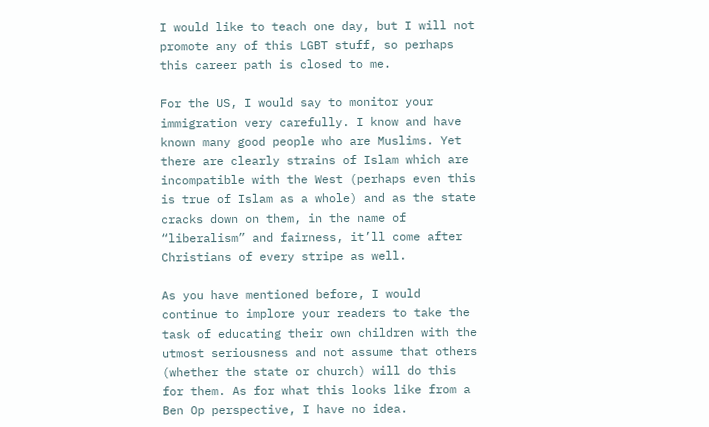I would like to teach one day, but I will not promote any of this LGBT stuff, so perhaps this career path is closed to me.

For the US, I would say to monitor your immigration very carefully. I know and have known many good people who are Muslims. Yet there are clearly strains of Islam which are incompatible with the West (perhaps even this is true of Islam as a whole) and as the state cracks down on them, in the name of “liberalism” and fairness, it’ll come after Christians of every stripe as well.

As you have mentioned before, I would continue to implore your readers to take the task of educating their own children with the utmost seriousness and not assume that others (whether the state or church) will do this for them. As for what this looks like from a Ben Op perspective, I have no idea.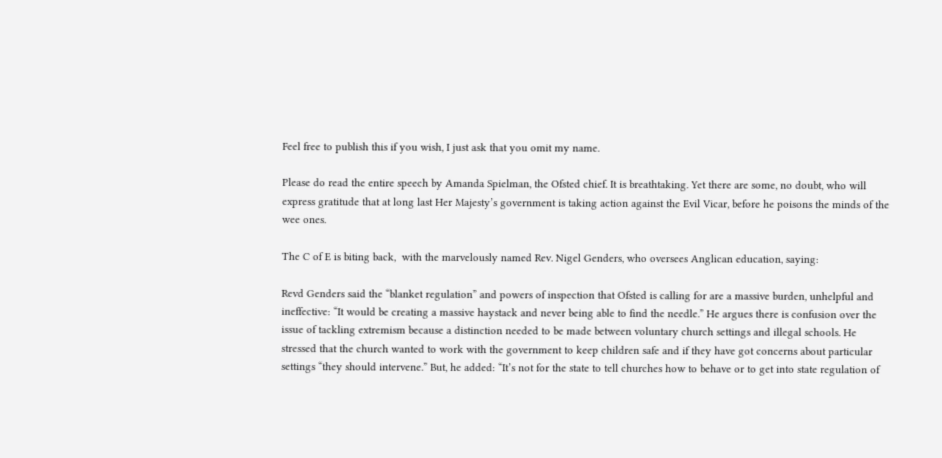Feel free to publish this if you wish, I just ask that you omit my name.

Please do read the entire speech by Amanda Spielman, the Ofsted chief. It is breathtaking. Yet there are some, no doubt, who will express gratitude that at long last Her Majesty’s government is taking action against the Evil Vicar, before he poisons the minds of the wee ones.

The C of E is biting back,  with the marvelously named Rev. Nigel Genders, who oversees Anglican education, saying:

Revd Genders said the “blanket regulation” and powers of inspection that Ofsted is calling for are a massive burden, unhelpful and ineffective: “It would be creating a massive haystack and never being able to find the needle.” He argues there is confusion over the issue of tackling extremism because a distinction needed to be made between voluntary church settings and illegal schools. He stressed that the church wanted to work with the government to keep children safe and if they have got concerns about particular settings “they should intervene.” But, he added: “It’s not for the state to tell churches how to behave or to get into state regulation of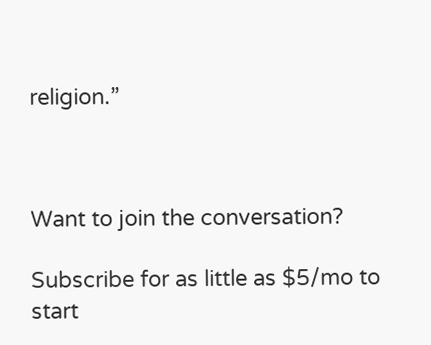religion.”



Want to join the conversation?

Subscribe for as little as $5/mo to start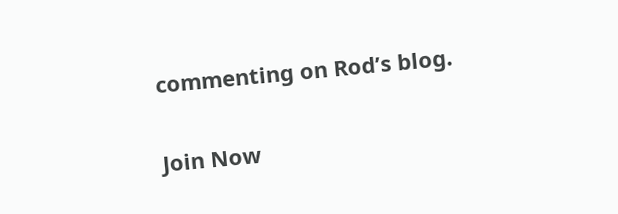commenting on Rod’s blog.

Join Now